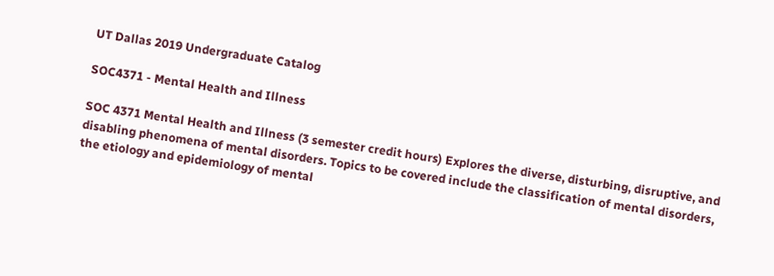UT Dallas 2019 Undergraduate Catalog

SOC4371 - Mental Health and Illness

SOC 4371 Mental Health and Illness (3 semester credit hours) Explores the diverse, disturbing, disruptive, and disabling phenomena of mental disorders. Topics to be covered include the classification of mental disorders, the etiology and epidemiology of mental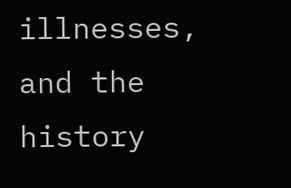illnesses, and the history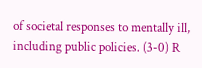of societal responses to mentally ill, including public policies. (3-0) R